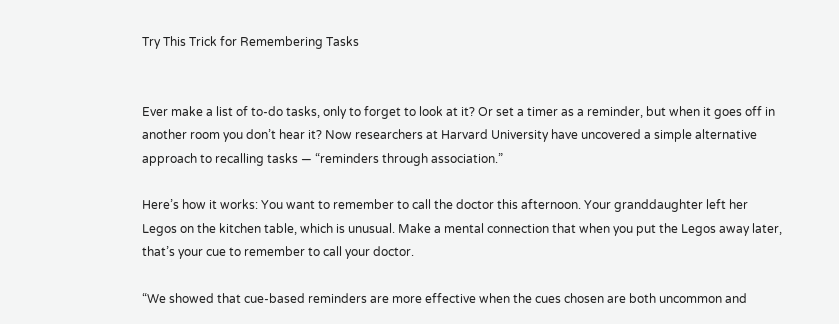Try This Trick for Remembering Tasks


Ever make a list of to-do tasks, only to forget to look at it? Or set a timer as a reminder, but when it goes off in another room you don’t hear it? Now researchers at Harvard University have uncovered a simple alternative approach to recalling tasks — “reminders through association.”

Here’s how it works: You want to remember to call the doctor this afternoon. Your granddaughter left her Legos on the kitchen table, which is unusual. Make a mental connection that when you put the Legos away later, that’s your cue to remember to call your doctor.

“We showed that cue-based reminders are more effective when the cues chosen are both uncommon and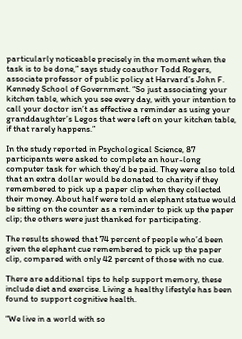particularly noticeable precisely in the moment when the task is to be done,” says study coauthor Todd Rogers, associate professor of public policy at Harvard’s John F. Kennedy School of Government. “So just associating your kitchen table, which you see every day, with your intention to call your doctor isn’t as effective a reminder as using your granddaughter’s Legos that were left on your kitchen table, if that rarely happens.”

In the study reported in Psychological Science, 87 participants were asked to complete an hour-long computer task for which they’d be paid. They were also told that an extra dollar would be donated to charity if they remembered to pick up a paper clip when they collected their money. About half were told an elephant statue would be sitting on the counter as a reminder to pick up the paper clip; the others were just thanked for participating.

The results showed that 74 percent of people who’d been given the elephant cue remembered to pick up the paper clip, compared with only 42 percent of those with no cue.

There are additional tips to help support memory, these include diet and exercise. Living a healthy lifestyle has been found to support cognitive health.

“We live in a world with so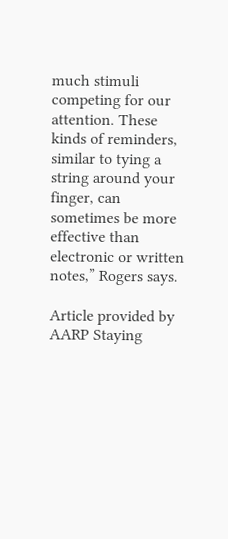much stimuli competing for our attention. These kinds of reminders, similar to tying a string around your finger, can sometimes be more effective than electronic or written notes,” Rogers says.

Article provided by AARP Staying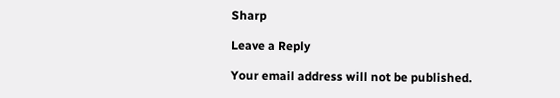Sharp

Leave a Reply

Your email address will not be published.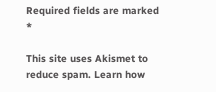Required fields are marked *

This site uses Akismet to reduce spam. Learn how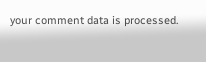your comment data is processed.